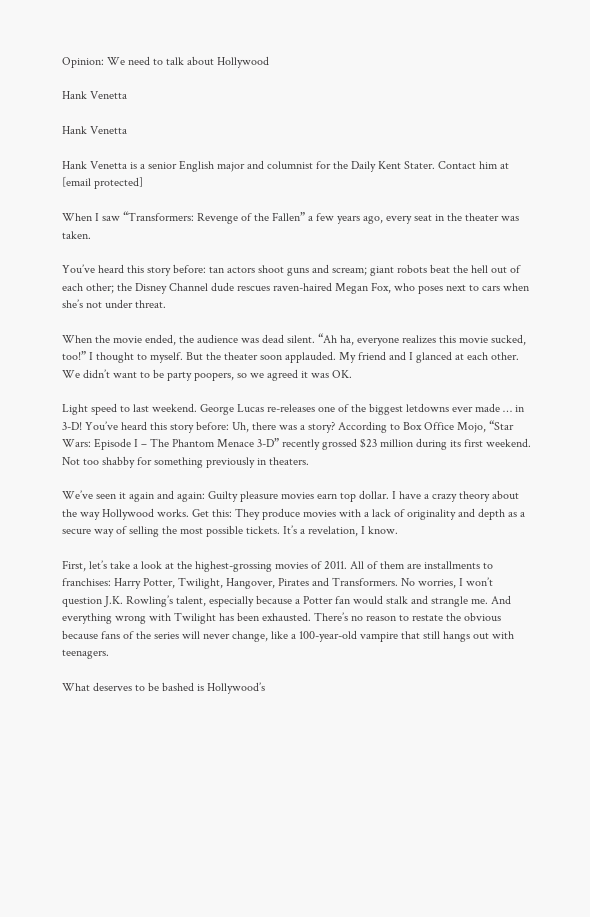Opinion: We need to talk about Hollywood

Hank Venetta

Hank Venetta

Hank Venetta is a senior English major and columnist for the Daily Kent Stater. Contact him at [email protected]

When I saw “Transformers: Revenge of the Fallen” a few years ago, every seat in the theater was taken.

You’ve heard this story before: tan actors shoot guns and scream; giant robots beat the hell out of each other; the Disney Channel dude rescues raven-haired Megan Fox, who poses next to cars when she’s not under threat.

When the movie ended, the audience was dead silent. “Ah ha, everyone realizes this movie sucked, too!” I thought to myself. But the theater soon applauded. My friend and I glanced at each other. We didn’t want to be party poopers, so we agreed it was OK.

Light speed to last weekend. George Lucas re-releases one of the biggest letdowns ever made … in 3-D! You’ve heard this story before: Uh, there was a story? According to Box Office Mojo, “Star Wars: Episode I – The Phantom Menace 3-D” recently grossed $23 million during its first weekend. Not too shabby for something previously in theaters.

We’ve seen it again and again: Guilty pleasure movies earn top dollar. I have a crazy theory about the way Hollywood works. Get this: They produce movies with a lack of originality and depth as a secure way of selling the most possible tickets. It’s a revelation, I know.

First, let’s take a look at the highest-grossing movies of 2011. All of them are installments to franchises: Harry Potter, Twilight, Hangover, Pirates and Transformers. No worries, I won’t question J.K. Rowling’s talent, especially because a Potter fan would stalk and strangle me. And everything wrong with Twilight has been exhausted. There’s no reason to restate the obvious because fans of the series will never change, like a 100-year-old vampire that still hangs out with teenagers.

What deserves to be bashed is Hollywood’s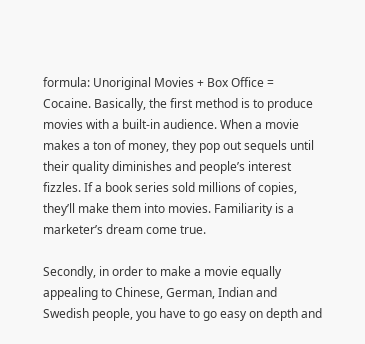formula: Unoriginal Movies + Box Office = Cocaine. Basically, the first method is to produce movies with a built-in audience. When a movie makes a ton of money, they pop out sequels until their quality diminishes and people’s interest fizzles. If a book series sold millions of copies, they’ll make them into movies. Familiarity is a marketer’s dream come true.

Secondly, in order to make a movie equally appealing to Chinese, German, Indian and Swedish people, you have to go easy on depth and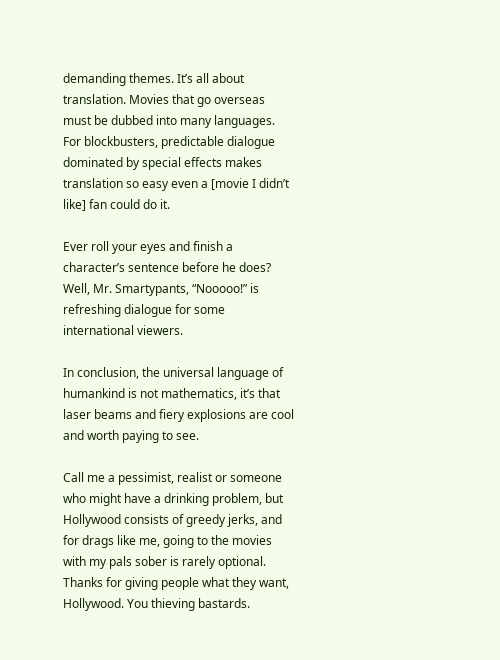demanding themes. It’s all about translation. Movies that go overseas must be dubbed into many languages. For blockbusters, predictable dialogue dominated by special effects makes translation so easy even a [movie I didn’t like] fan could do it.

Ever roll your eyes and finish a character’s sentence before he does? Well, Mr. Smartypants, “Nooooo!” is refreshing dialogue for some international viewers.

In conclusion, the universal language of humankind is not mathematics, it’s that laser beams and fiery explosions are cool and worth paying to see.

Call me a pessimist, realist or someone who might have a drinking problem, but Hollywood consists of greedy jerks, and for drags like me, going to the movies with my pals sober is rarely optional. Thanks for giving people what they want, Hollywood. You thieving bastards.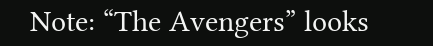Note: “The Avengers” looks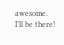awesome. I’ll be there!